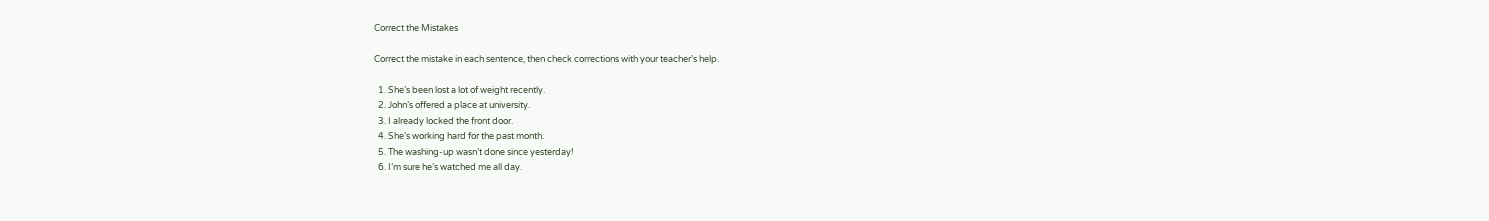Correct the Mistakes

Correct the mistake in each sentence, then check corrections with your teacher’s help.

  1. She’s been lost a lot of weight recently.
  2. John’s offered a place at university.
  3. I already locked the front door.
  4. She’s working hard for the past month.
  5. The washing-up wasn’t done since yesterday!
  6. I’m sure he’s watched me all day.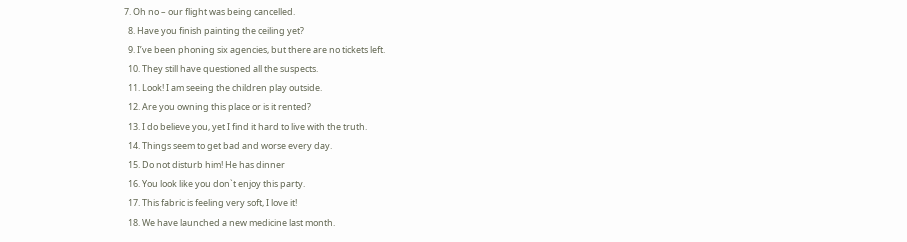7. Oh no – our flight was being cancelled.
  8. Have you finish painting the ceiling yet?
  9. I’ve been phoning six agencies, but there are no tickets left.
  10. They still have questioned all the suspects.
  11. Look! I am seeing the children play outside.
  12. Are you owning this place or is it rented?
  13. I do believe you, yet I find it hard to live with the truth.
  14. Things seem to get bad and worse every day.
  15. Do not disturb him! He has dinner
  16. You look like you don`t enjoy this party.
  17. This fabric is feeling very soft, I love it!
  18. We have launched a new medicine last month.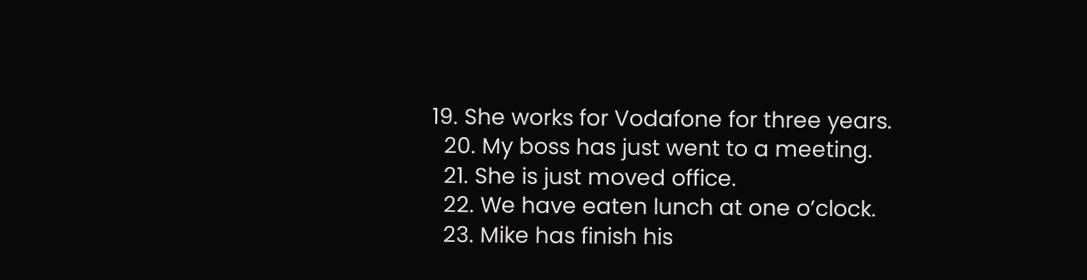19. She works for Vodafone for three years.
  20. My boss has just went to a meeting.
  21. She is just moved office.
  22. We have eaten lunch at one o’clock.
  23. Mike has finish his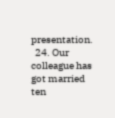presentation.
  24. Our colleague has got married ten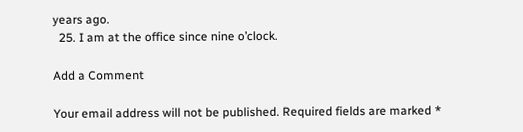years ago.
  25. I am at the office since nine o’clock.

Add a Comment

Your email address will not be published. Required fields are marked *